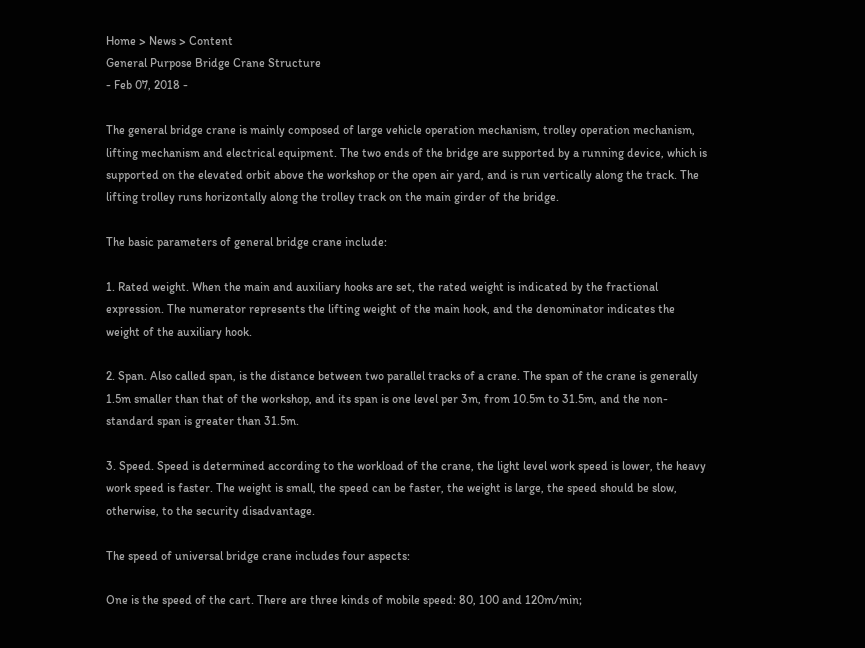Home > News > Content
General Purpose Bridge Crane Structure
- Feb 07, 2018 -

The general bridge crane is mainly composed of large vehicle operation mechanism, trolley operation mechanism, lifting mechanism and electrical equipment. The two ends of the bridge are supported by a running device, which is supported on the elevated orbit above the workshop or the open air yard, and is run vertically along the track. The lifting trolley runs horizontally along the trolley track on the main girder of the bridge.

The basic parameters of general bridge crane include:

1. Rated weight. When the main and auxiliary hooks are set, the rated weight is indicated by the fractional expression. The numerator represents the lifting weight of the main hook, and the denominator indicates the weight of the auxiliary hook.

2. Span. Also called span, is the distance between two parallel tracks of a crane. The span of the crane is generally 1.5m smaller than that of the workshop, and its span is one level per 3m, from 10.5m to 31.5m, and the non-standard span is greater than 31.5m.

3. Speed. Speed is determined according to the workload of the crane, the light level work speed is lower, the heavy work speed is faster. The weight is small, the speed can be faster, the weight is large, the speed should be slow, otherwise, to the security disadvantage.

The speed of universal bridge crane includes four aspects:

One is the speed of the cart. There are three kinds of mobile speed: 80, 100 and 120m/min;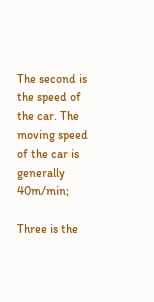The second is the speed of the car. The moving speed of the car is generally 40m/min;

Three is the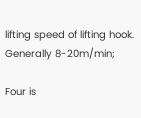lifting speed of lifting hook. Generally 8-20m/min;

Four is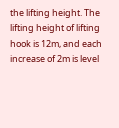the lifting height. The lifting height of lifting hook is 12m, and each increase of 2m is level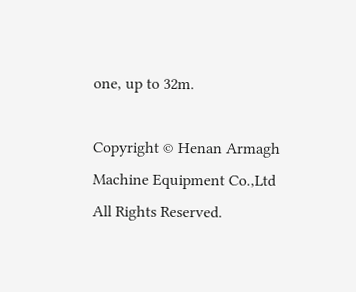one, up to 32m.

Copyright © Henan Armagh Machine Equipment Co.,Ltd All Rights Reserved.